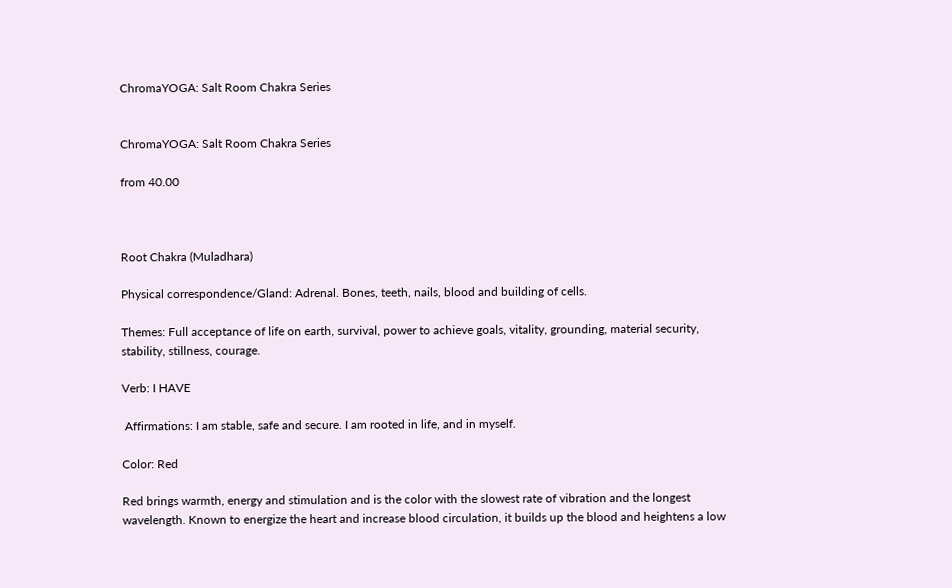ChromaYOGA: Salt Room Chakra Series


ChromaYOGA: Salt Room Chakra Series

from 40.00



Root Chakra (Muladhara)

Physical correspondence/Gland: Adrenal. Bones, teeth, nails, blood and building of cells.

Themes: Full acceptance of life on earth, survival, power to achieve goals, vitality, grounding, material security, stability, stillness, courage.

Verb: I HAVE

 Affirmations: I am stable, safe and secure. I am rooted in life, and in myself.

Color: Red

Red brings warmth, energy and stimulation and is the color with the slowest rate of vibration and the longest wavelength. Known to energize the heart and increase blood circulation, it builds up the blood and heightens a low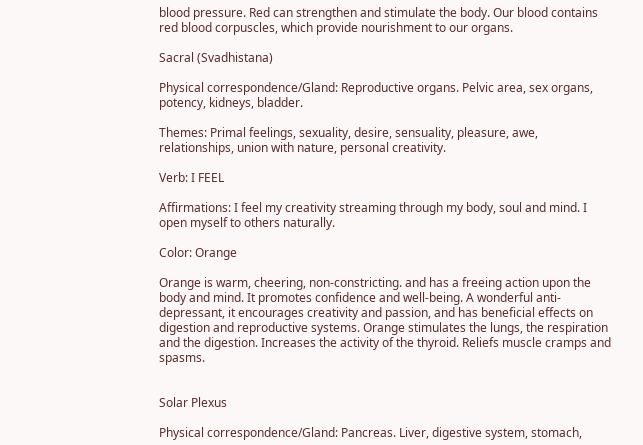blood pressure. Red can strengthen and stimulate the body. Our blood contains red blood corpuscles, which provide nourishment to our organs.

Sacral (Svadhistana)

Physical correspondence/Gland: Reproductive organs. Pelvic area, sex organs, potency, kidneys, bladder.

Themes: Primal feelings, sexuality, desire, sensuality, pleasure, awe, relationships, union with nature, personal creativity.

Verb: I FEEL

Affirmations: I feel my creativity streaming through my body, soul and mind. I open myself to others naturally.

Color: Orange

Orange is warm, cheering, non-constricting. and has a freeing action upon the body and mind. It promotes confidence and well-being. A wonderful anti-depressant, it encourages creativity and passion, and has beneficial effects on digestion and reproductive systems. Orange stimulates the lungs, the respiration and the digestion. Increases the activity of the thyroid. Reliefs muscle cramps and spasms.


Solar Plexus

Physical correspondence/Gland: Pancreas. Liver, digestive system, stomach,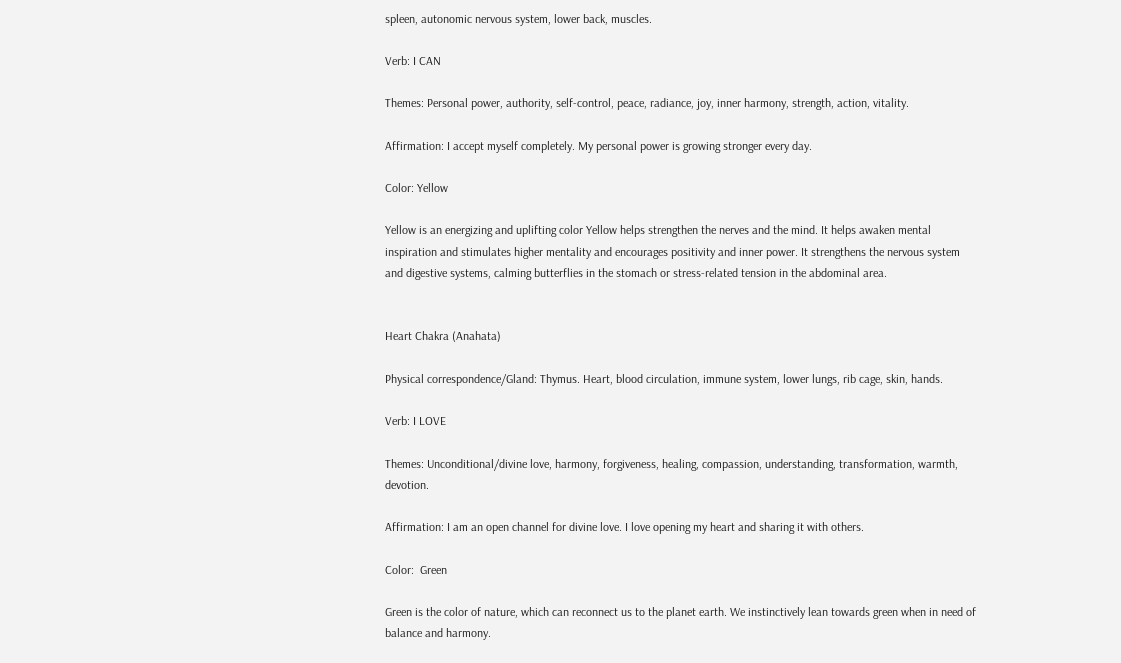spleen, autonomic nervous system, lower back, muscles.

Verb: I CAN

Themes: Personal power, authority, self-control, peace, radiance, joy, inner harmony, strength, action, vitality.

Affirmation: I accept myself completely. My personal power is growing stronger every day.

Color: Yellow

Yellow is an energizing and uplifting color Yellow helps strengthen the nerves and the mind. It helps awaken mental inspiration and stimulates higher mentality and encourages positivity and inner power. It strengthens the nervous system and digestive systems, calming butterflies in the stomach or stress-related tension in the abdominal area.


Heart Chakra (Anahata)

Physical correspondence/Gland: Thymus. Heart, blood circulation, immune system, lower lungs, rib cage, skin, hands.

Verb: I LOVE

Themes: Unconditional/divine love, harmony, forgiveness, healing, compassion, understanding, transformation, warmth, devotion.

Affirmation: I am an open channel for divine love. I love opening my heart and sharing it with others.

Color:  Green

Green is the color of nature, which can reconnect us to the planet earth. We instinctively lean towards green when in need of balance and harmony.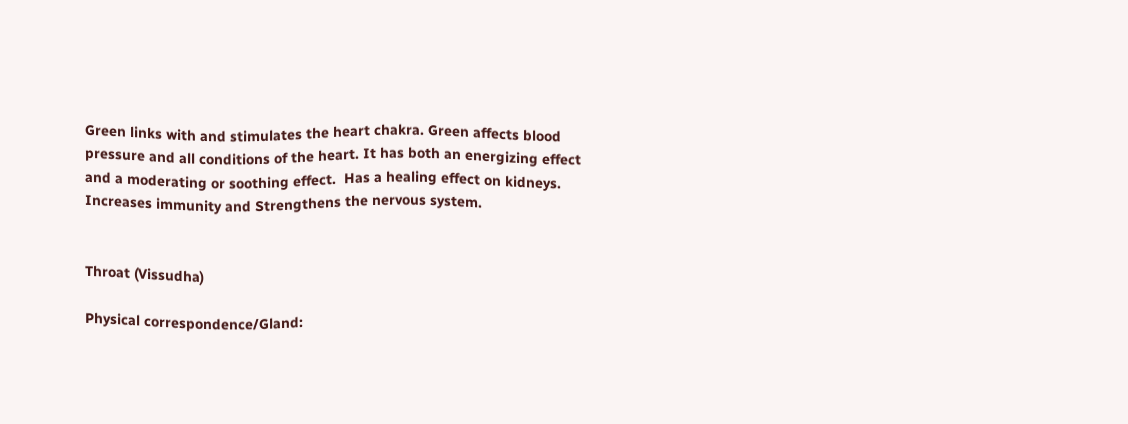Green links with and stimulates the heart chakra. Green affects blood pressure and all conditions of the heart. It has both an energizing effect and a moderating or soothing effect.  Has a healing effect on kidneys. Increases immunity and Strengthens the nervous system.


Throat (Vissudha)

Physical correspondence/Gland: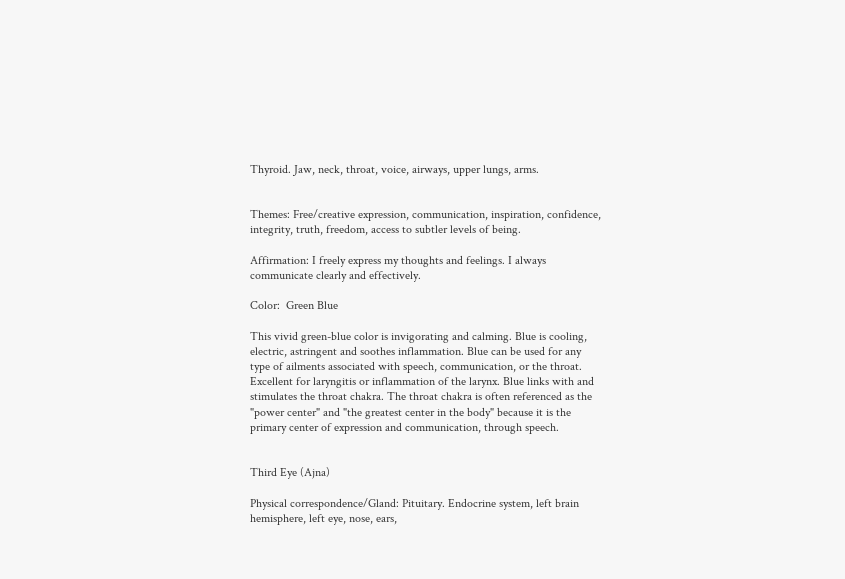Thyroid. Jaw, neck, throat, voice, airways, upper lungs, arms.


Themes: Free/creative expression, communication, inspiration, confidence, integrity, truth, freedom, access to subtler levels of being.

Affirmation: I freely express my thoughts and feelings. I always communicate clearly and effectively.

Color:  Green Blue

This vivid green-blue color is invigorating and calming. Blue is cooling, electric, astringent and soothes inflammation. Blue can be used for any type of ailments associated with speech, communication, or the throat. Excellent for laryngitis or inflammation of the larynx. Blue links with and stimulates the throat chakra. The throat chakra is often referenced as the "power center" and "the greatest center in the body" because it is the primary center of expression and communication, through speech.


Third Eye (Ajna)

Physical correspondence/Gland: Pituitary. Endocrine system, left brain hemisphere, left eye, nose, ears,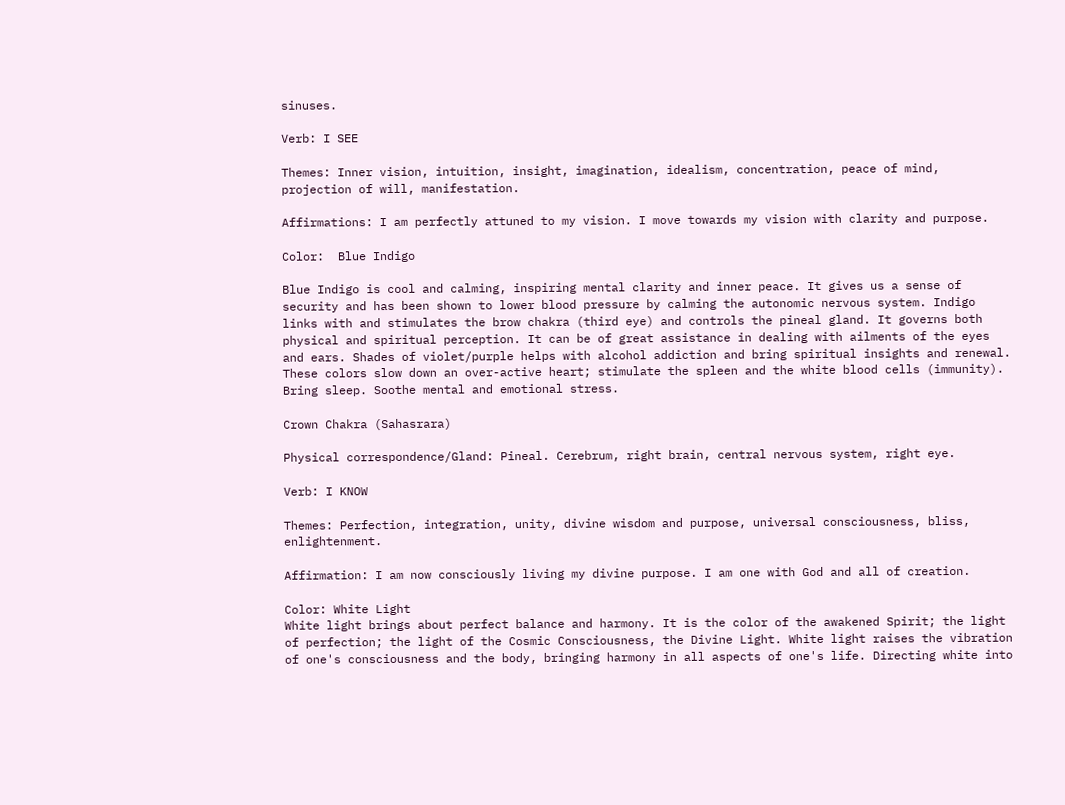sinuses.

Verb: I SEE

Themes: Inner vision, intuition, insight, imagination, idealism, concentration, peace of mind, projection of will, manifestation.

Affirmations: I am perfectly attuned to my vision. I move towards my vision with clarity and purpose.

Color:  Blue Indigo

Blue Indigo is cool and calming, inspiring mental clarity and inner peace. It gives us a sense of security and has been shown to lower blood pressure by calming the autonomic nervous system. Indigo links with and stimulates the brow chakra (third eye) and controls the pineal gland. It governs both physical and spiritual perception. It can be of great assistance in dealing with ailments of the eyes and ears. Shades of violet/purple helps with alcohol addiction and bring spiritual insights and renewal. These colors slow down an over-active heart; stimulate the spleen and the white blood cells (immunity). Bring sleep. Soothe mental and emotional stress.

Crown Chakra (Sahasrara)

Physical correspondence/Gland: Pineal. Cerebrum, right brain, central nervous system, right eye.

Verb: I KNOW

Themes: Perfection, integration, unity, divine wisdom and purpose, universal consciousness, bliss, enlightenment.

Affirmation: I am now consciously living my divine purpose. I am one with God and all of creation.

Color: White Light
White light brings about perfect balance and harmony. It is the color of the awakened Spirit; the light of perfection; the light of the Cosmic Consciousness, the Divine Light. White light raises the vibration of one's consciousness and the body, bringing harmony in all aspects of one's life. Directing white into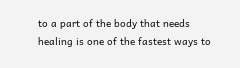to a part of the body that needs healing is one of the fastest ways to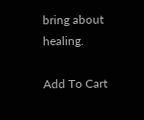bring about healing.

Add To Cart